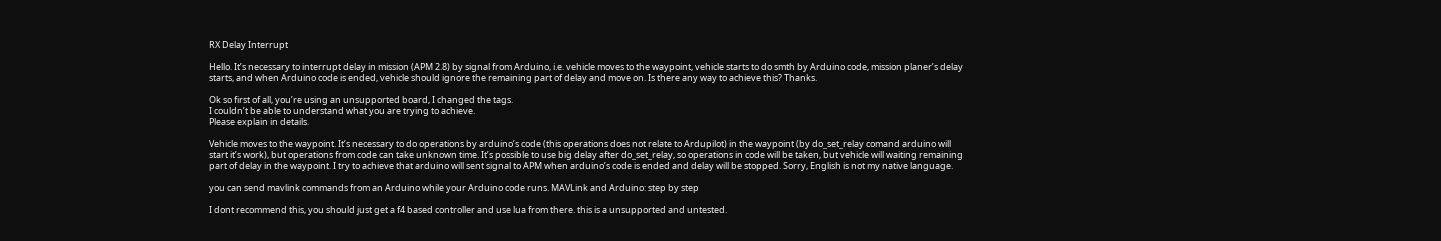RX Delay Interrupt

Hello. It’s necessary to interrupt delay in mission (APM 2.8) by signal from Arduino, i.e. vehicle moves to the waypoint, vehicle starts to do smth by Arduino code, mission planer’s delay starts, and when Arduino code is ended, vehicle should ignore the remaining part of delay and move on. Is there any way to achieve this? Thanks.

Ok so first of all, you’re using an unsupported board, I changed the tags.
I couldn’t be able to understand what you are trying to achieve.
Please explain in details.

Vehicle moves to the waypoint. It’s necessary to do operations by arduino’s code (this operations does not relate to Ardupilot) in the waypoint (by do_set_relay comand arduino will start it’s work), but operations from code can take unknown time. It’s possible to use big delay after do_set_relay, so operations in code will be taken, but vehicle will waiting remaining part of delay in the waypoint. I try to achieve that arduino will sent signal to APM when arduino’s code is ended and delay will be stopped. Sorry, English is not my native language.

you can send mavlink commands from an Arduino while your Arduino code runs. MAVLink and Arduino: step by step

I dont recommend this, you should just get a f4 based controller and use lua from there. this is a unsupported and untested.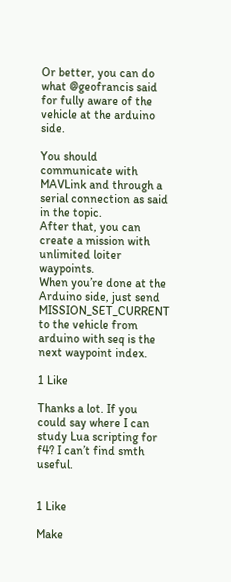Or better, you can do what @geofrancis said for fully aware of the vehicle at the arduino side.

You should communicate with MAVLink and through a serial connection as said in the topic.
After that, you can create a mission with unlimited loiter waypoints.
When you’re done at the Arduino side, just send MISSION_SET_CURRENT to the vehicle from arduino with seq is the next waypoint index.

1 Like

Thanks a lot. If you could say where I can study Lua scripting for f4? I can’t find smth useful.


1 Like

Make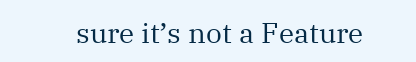sure it’s not a Feature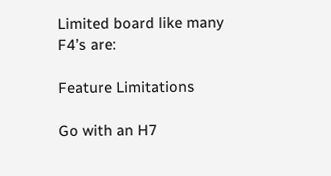Limited board like many F4’s are:

Feature Limitations

Go with an H7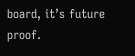board, it’s future proof.